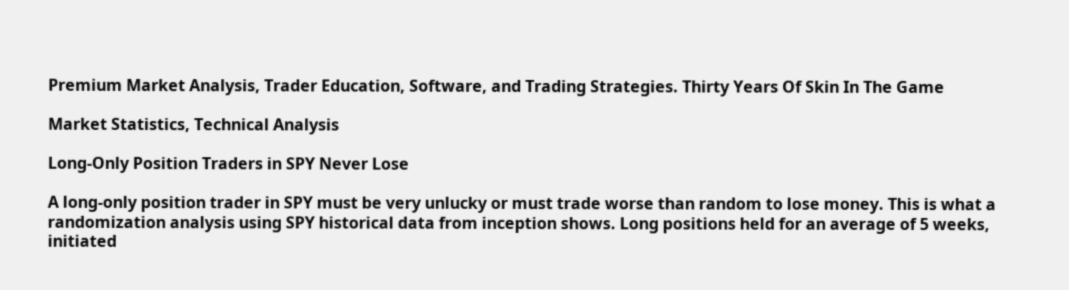Premium Market Analysis, Trader Education, Software, and Trading Strategies. Thirty Years Of Skin In The Game

Market Statistics, Technical Analysis

Long-Only Position Traders in SPY Never Lose

A long-only position trader in SPY must be very unlucky or must trade worse than random to lose money. This is what a randomization analysis using SPY historical data from inception shows. Long positions held for an average of 5 weeks, initiated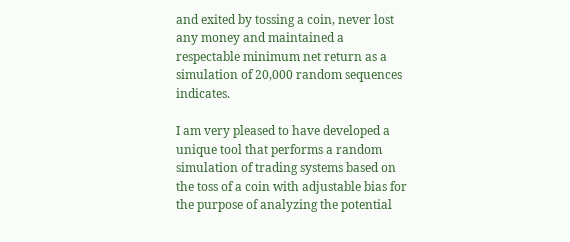and exited by tossing a coin, never lost any money and maintained a respectable minimum net return as a simulation of 20,000 random sequences indicates.

I am very pleased to have developed a unique tool that performs a random simulation of trading systems based on the toss of a coin with adjustable bias for the purpose of analyzing the potential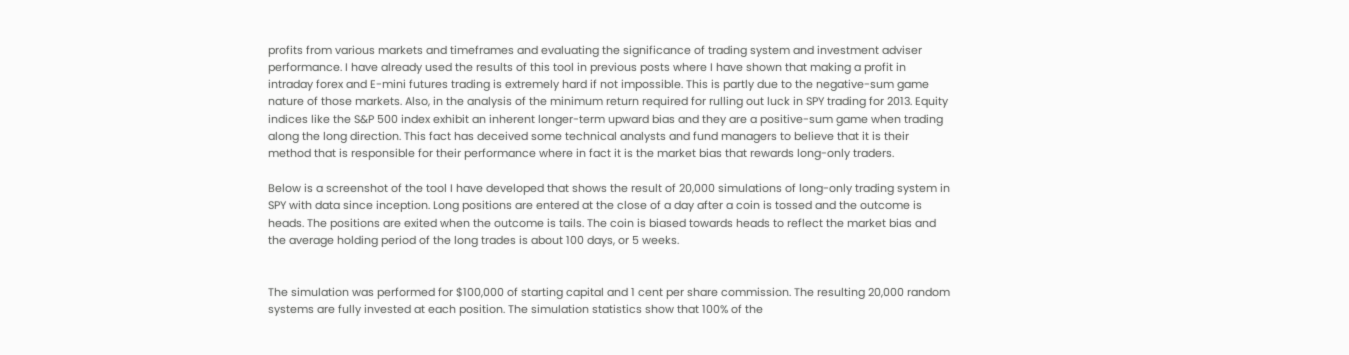profits from various markets and timeframes and evaluating the significance of trading system and investment adviser performance. I have already used the results of this tool in previous posts where I have shown that making a profit in intraday forex and E-mini futures trading is extremely hard if not impossible. This is partly due to the negative-sum game nature of those markets. Also, in the analysis of the minimum return required for rulling out luck in SPY trading for 2013. Equity indices like the S&P 500 index exhibit an inherent longer-term upward bias and they are a positive-sum game when trading along the long direction. This fact has deceived some technical analysts and fund managers to believe that it is their method that is responsible for their performance where in fact it is the market bias that rewards long-only traders.

Below is a screenshot of the tool I have developed that shows the result of 20,000 simulations of long-only trading system in SPY with data since inception. Long positions are entered at the close of a day after a coin is tossed and the outcome is heads. The positions are exited when the outcome is tails. The coin is biased towards heads to reflect the market bias and the average holding period of the long trades is about 100 days, or 5 weeks.


The simulation was performed for $100,000 of starting capital and 1 cent per share commission. The resulting 20,000 random systems are fully invested at each position. The simulation statistics show that 100% of the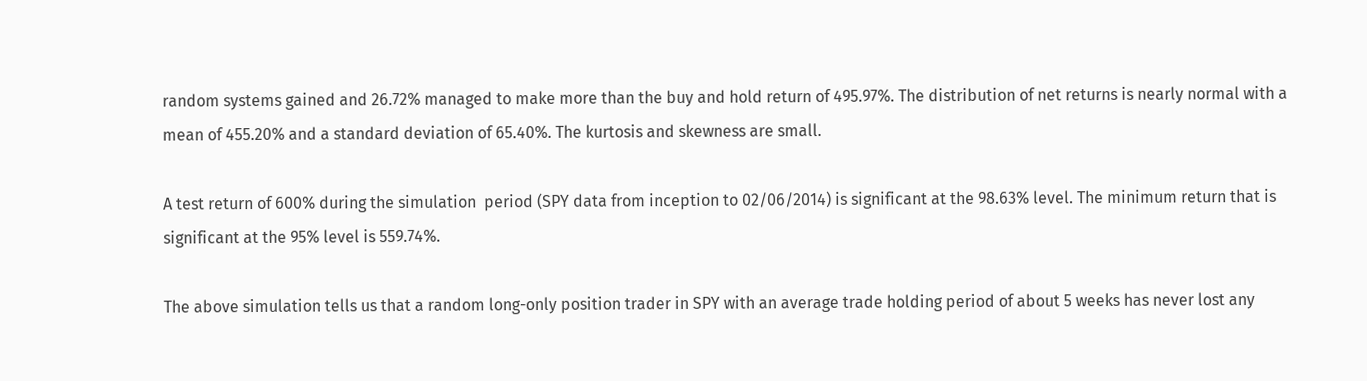random systems gained and 26.72% managed to make more than the buy and hold return of 495.97%. The distribution of net returns is nearly normal with a mean of 455.20% and a standard deviation of 65.40%. The kurtosis and skewness are small.

A test return of 600% during the simulation  period (SPY data from inception to 02/06/2014) is significant at the 98.63% level. The minimum return that is significant at the 95% level is 559.74%.

The above simulation tells us that a random long-only position trader in SPY with an average trade holding period of about 5 weeks has never lost any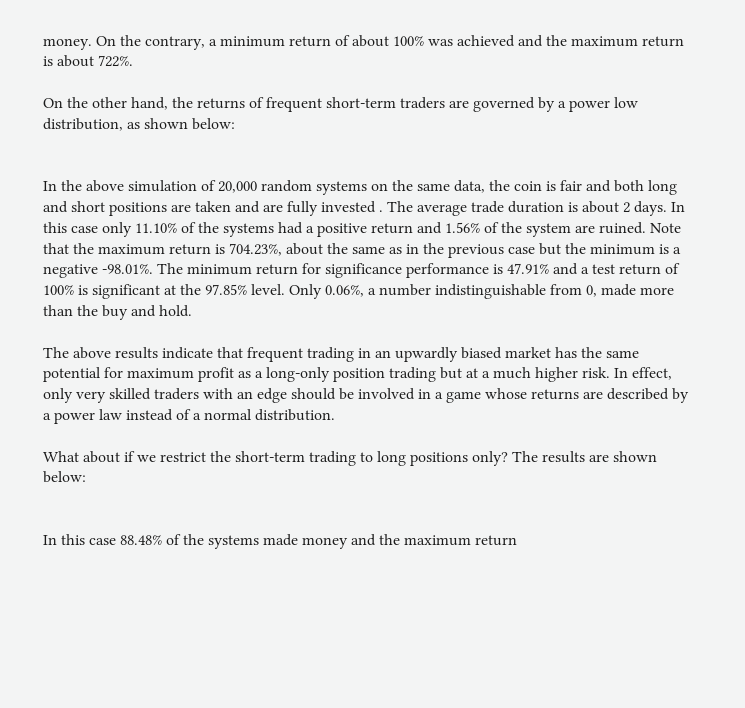money. On the contrary, a minimum return of about 100% was achieved and the maximum return is about 722%.

On the other hand, the returns of frequent short-term traders are governed by a power low distribution, as shown below:


In the above simulation of 20,000 random systems on the same data, the coin is fair and both long and short positions are taken and are fully invested . The average trade duration is about 2 days. In this case only 11.10% of the systems had a positive return and 1.56% of the system are ruined. Note that the maximum return is 704.23%, about the same as in the previous case but the minimum is a negative -98.01%. The minimum return for significance performance is 47.91% and a test return of 100% is significant at the 97.85% level. Only 0.06%, a number indistinguishable from 0, made more than the buy and hold.

The above results indicate that frequent trading in an upwardly biased market has the same potential for maximum profit as a long-only position trading but at a much higher risk. In effect, only very skilled traders with an edge should be involved in a game whose returns are described by a power law instead of a normal distribution.

What about if we restrict the short-term trading to long positions only? The results are shown below:


In this case 88.48% of the systems made money and the maximum return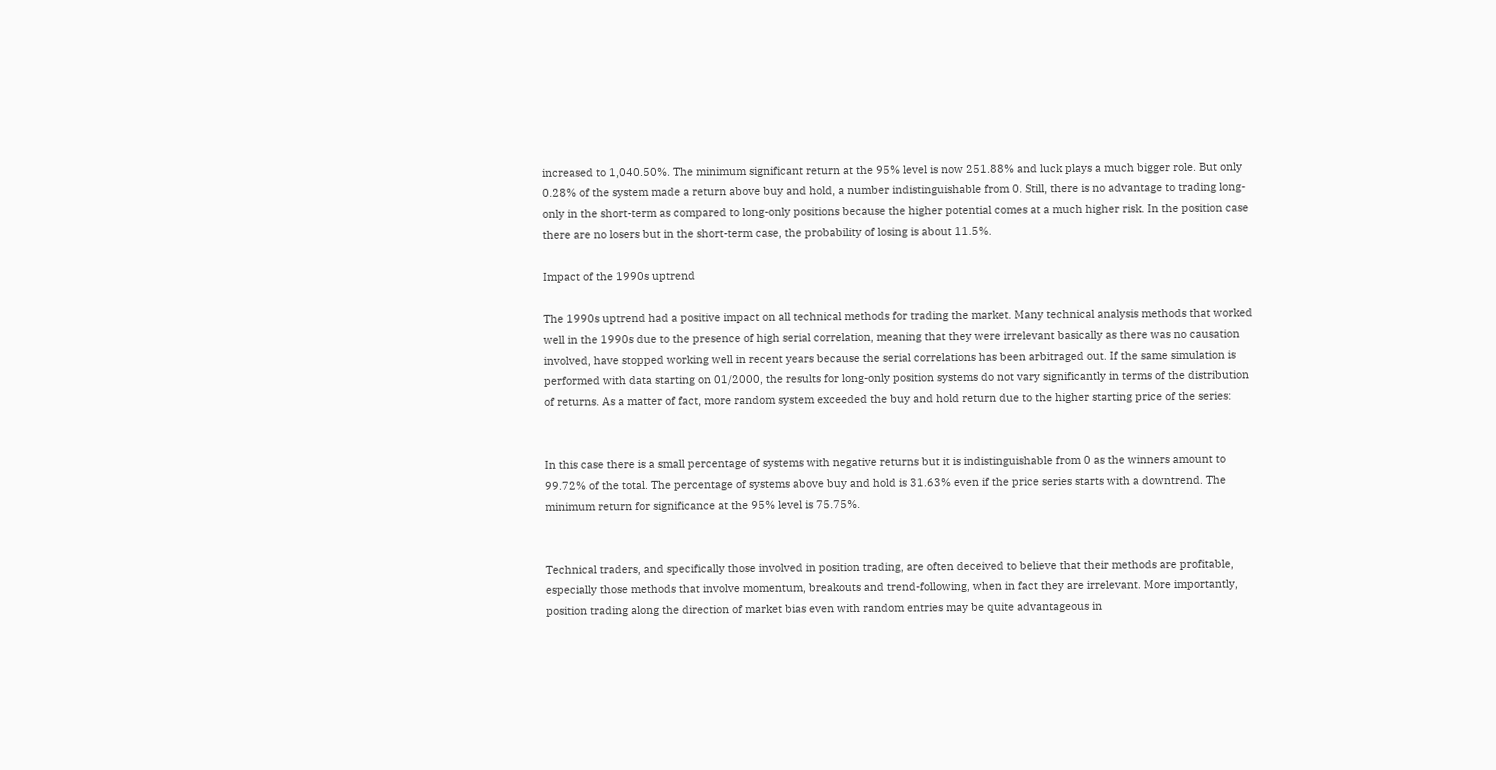increased to 1,040.50%. The minimum significant return at the 95% level is now 251.88% and luck plays a much bigger role. But only 0.28% of the system made a return above buy and hold, a number indistinguishable from 0. Still, there is no advantage to trading long-only in the short-term as compared to long-only positions because the higher potential comes at a much higher risk. In the position case there are no losers but in the short-term case, the probability of losing is about 11.5%.

Impact of the 1990s uptrend

The 1990s uptrend had a positive impact on all technical methods for trading the market. Many technical analysis methods that worked well in the 1990s due to the presence of high serial correlation, meaning that they were irrelevant basically as there was no causation involved, have stopped working well in recent years because the serial correlations has been arbitraged out. If the same simulation is performed with data starting on 01/2000, the results for long-only position systems do not vary significantly in terms of the distribution of returns. As a matter of fact, more random system exceeded the buy and hold return due to the higher starting price of the series:


In this case there is a small percentage of systems with negative returns but it is indistinguishable from 0 as the winners amount to 99.72% of the total. The percentage of systems above buy and hold is 31.63% even if the price series starts with a downtrend. The minimum return for significance at the 95% level is 75.75%.


Technical traders, and specifically those involved in position trading, are often deceived to believe that their methods are profitable, especially those methods that involve momentum, breakouts and trend-following, when in fact they are irrelevant. More importantly, position trading along the direction of market bias even with random entries may be quite advantageous in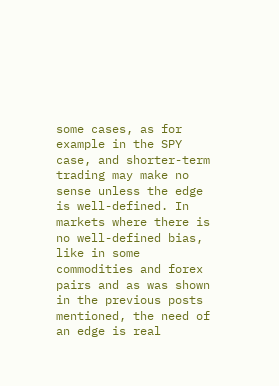some cases, as for example in the SPY case, and shorter-term trading may make no sense unless the edge is well-defined. In markets where there is no well-defined bias, like in some commodities and forex pairs and as was shown in the previous posts mentioned, the need of an edge is real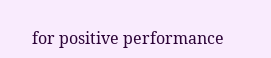for positive performance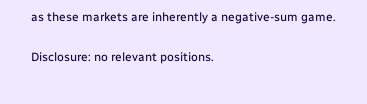as these markets are inherently a negative-sum game.

Disclosure: no relevant positions.